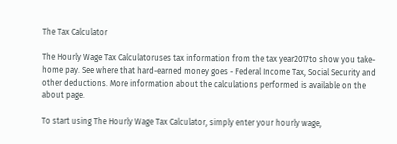The Tax Calculator

The Hourly Wage Tax Calculatoruses tax information from the tax year2017to show you take-home pay. See where that hard-earned money goes - Federal Income Tax, Social Security and other deductions. More information about the calculations performed is available on the about page.

To start using The Hourly Wage Tax Calculator, simply enter your hourly wage,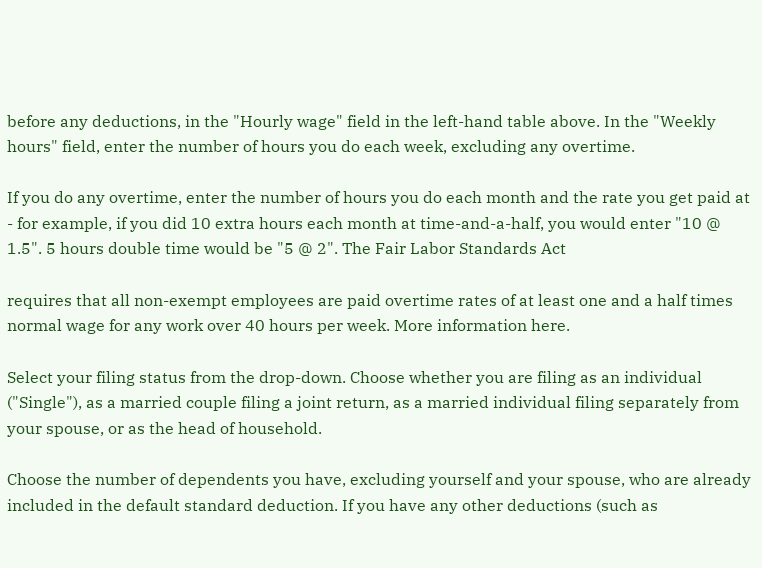before any deductions, in the "Hourly wage" field in the left-hand table above. In the "Weekly hours" field, enter the number of hours you do each week, excluding any overtime.

If you do any overtime, enter the number of hours you do each month and the rate you get paid at - for example, if you did 10 extra hours each month at time-and-a-half, you would enter "10 @ 1.5". 5 hours double time would be "5 @ 2". The Fair Labor Standards Act

requires that all non-exempt employees are paid overtime rates of at least one and a half times normal wage for any work over 40 hours per week. More information here.

Select your filing status from the drop-down. Choose whether you are filing as an individual ("Single"), as a married couple filing a joint return, as a married individual filing separately from your spouse, or as the head of household.

Choose the number of dependents you have, excluding yourself and your spouse, who are already included in the default standard deduction. If you have any other deductions (such as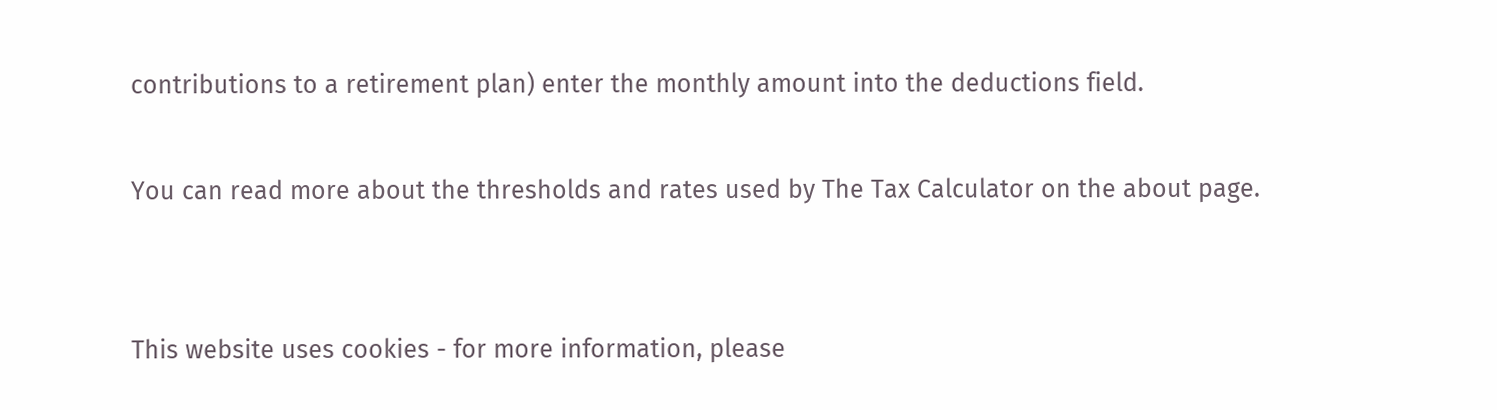contributions to a retirement plan) enter the monthly amount into the deductions field.

You can read more about the thresholds and rates used by The Tax Calculator on the about page.


This website uses cookies - for more information, please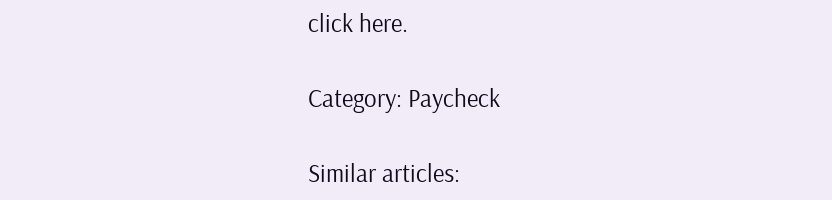click here.

Category: Paycheck

Similar articles: